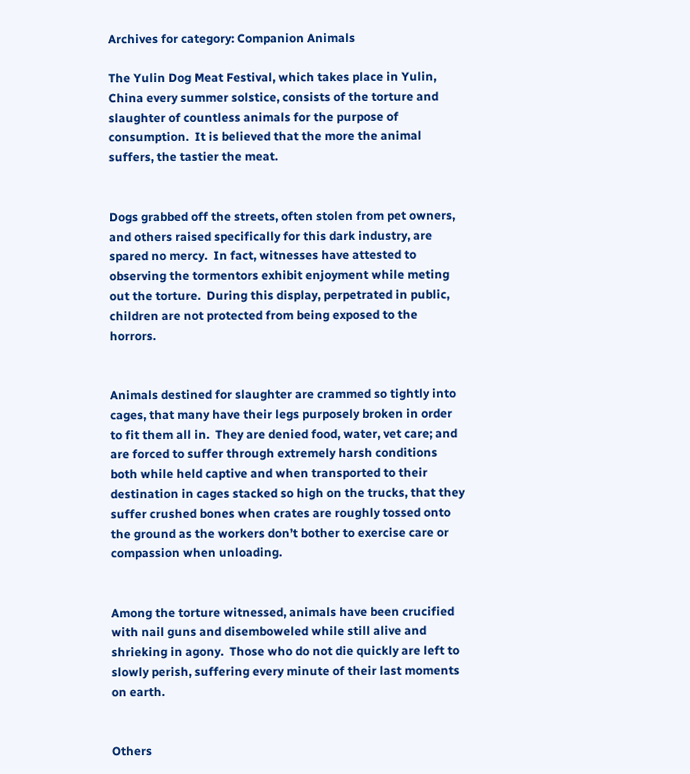Archives for category: Companion Animals

The Yulin Dog Meat Festival, which takes place in Yulin, China every summer solstice, consists of the torture and slaughter of countless animals for the purpose of consumption.  It is believed that the more the animal suffers, the tastier the meat.


Dogs grabbed off the streets, often stolen from pet owners, and others raised specifically for this dark industry, are spared no mercy.  In fact, witnesses have attested to observing the tormentors exhibit enjoyment while meting out the torture.  During this display, perpetrated in public, children are not protected from being exposed to the horrors.


Animals destined for slaughter are crammed so tightly into cages, that many have their legs purposely broken in order to fit them all in.  They are denied food, water, vet care; and are forced to suffer through extremely harsh conditions both while held captive and when transported to their destination in cages stacked so high on the trucks, that they suffer crushed bones when crates are roughly tossed onto the ground as the workers don’t bother to exercise care or compassion when unloading.


Among the torture witnessed, animals have been crucified with nail guns and disemboweled while still alive and shrieking in agony.  Those who do not die quickly are left to slowly perish, suffering every minute of their last moments on earth.


Others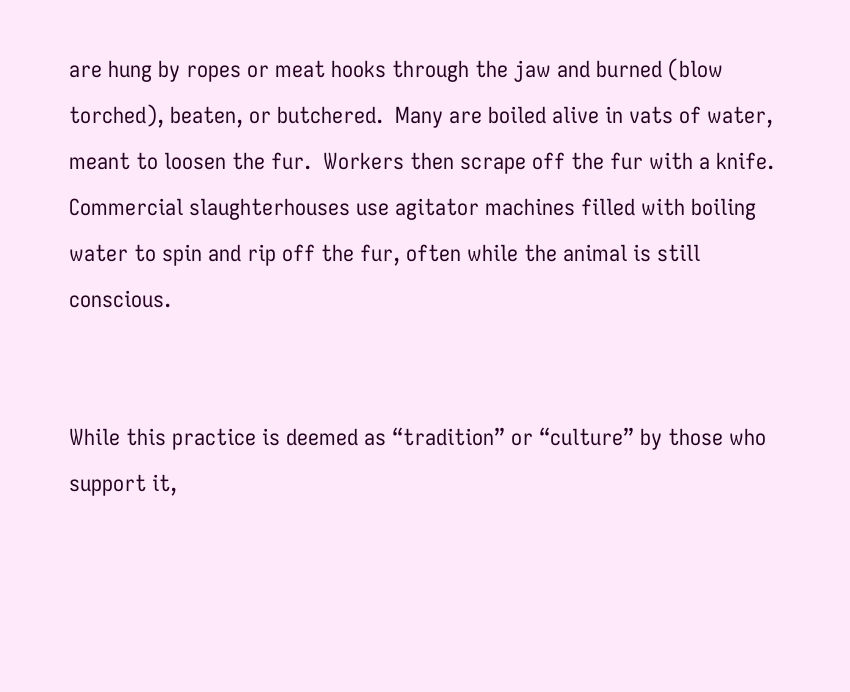are hung by ropes or meat hooks through the jaw and burned (blow torched), beaten, or butchered.  Many are boiled alive in vats of water, meant to loosen the fur.  Workers then scrape off the fur with a knife.  Commercial slaughterhouses use agitator machines filled with boiling water to spin and rip off the fur, often while the animal is still conscious.


While this practice is deemed as “tradition” or “culture” by those who support it,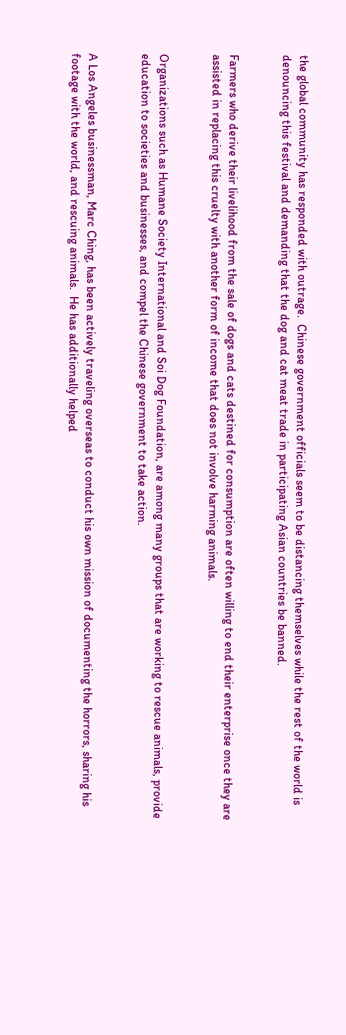the global community has responded with outrage.  Chinese government officials seem to be distancing themselves while the rest of the world is denouncing this festival and demanding that the dog and cat meat trade in participating Asian countries be banned.


Farmers who derive their livelihood from the sale of dogs and cats destined for consumption are often willing to end their enterprise once they are assisted in replacing this cruelty with another form of income that does not involve harming animals.


Organizations such as Humane Society International and Soi Dog Foundation, are among many groups that are working to rescue animals, provide education to societies and businesses, and compel the Chinese government to take action.


A Los Angeles businessman, Marc Ching, has been actively traveling overseas to conduct his own mission of documenting the horrors, sharing his footage with the world, and rescuing animals.  He has additionally helped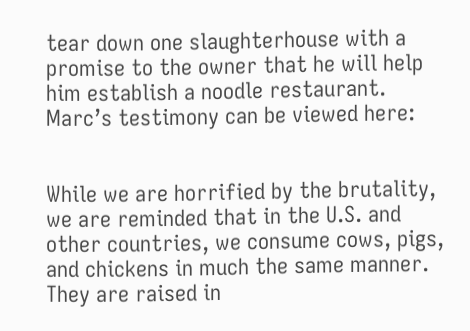tear down one slaughterhouse with a promise to the owner that he will help him establish a noodle restaurant.  Marc’s testimony can be viewed here:


While we are horrified by the brutality, we are reminded that in the U.S. and other countries, we consume cows, pigs, and chickens in much the same manner.  They are raised in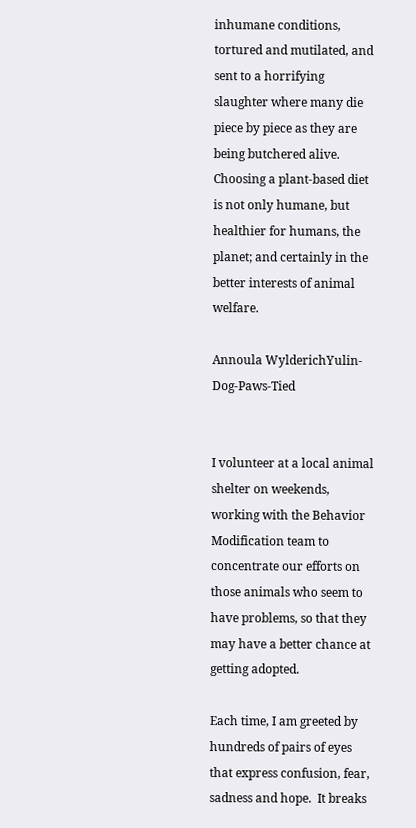inhumane conditions, tortured and mutilated, and sent to a horrifying slaughter where many die piece by piece as they are being butchered alive.  Choosing a plant-based diet is not only humane, but healthier for humans, the planet; and certainly in the better interests of animal welfare.

Annoula WylderichYulin-Dog-Paws-Tied


I volunteer at a local animal shelter on weekends, working with the Behavior Modification team to concentrate our efforts on those animals who seem to have problems, so that they may have a better chance at getting adopted.

Each time, I am greeted by hundreds of pairs of eyes that express confusion, fear, sadness and hope.  It breaks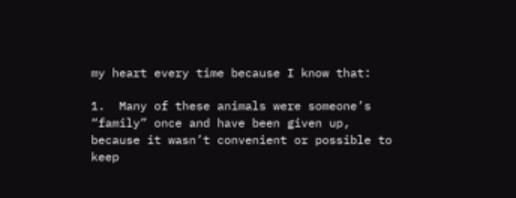my heart every time because I know that:

1.  Many of these animals were someone’s “family” once and have been given up, because it wasn’t convenient or possible to keep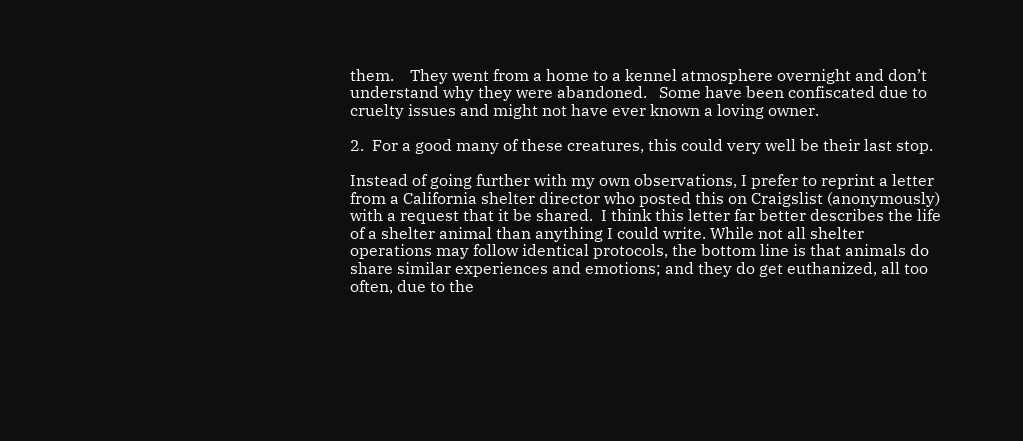them.    They went from a home to a kennel atmosphere overnight and don’t understand why they were abandoned.   Some have been confiscated due to cruelty issues and might not have ever known a loving owner.

2.  For a good many of these creatures, this could very well be their last stop.

Instead of going further with my own observations, I prefer to reprint a letter from a California shelter director who posted this on Craigslist (anonymously) with a request that it be shared.  I think this letter far better describes the life of a shelter animal than anything I could write. While not all shelter operations may follow identical protocols, the bottom line is that animals do share similar experiences and emotions; and they do get euthanized, all too often, due to the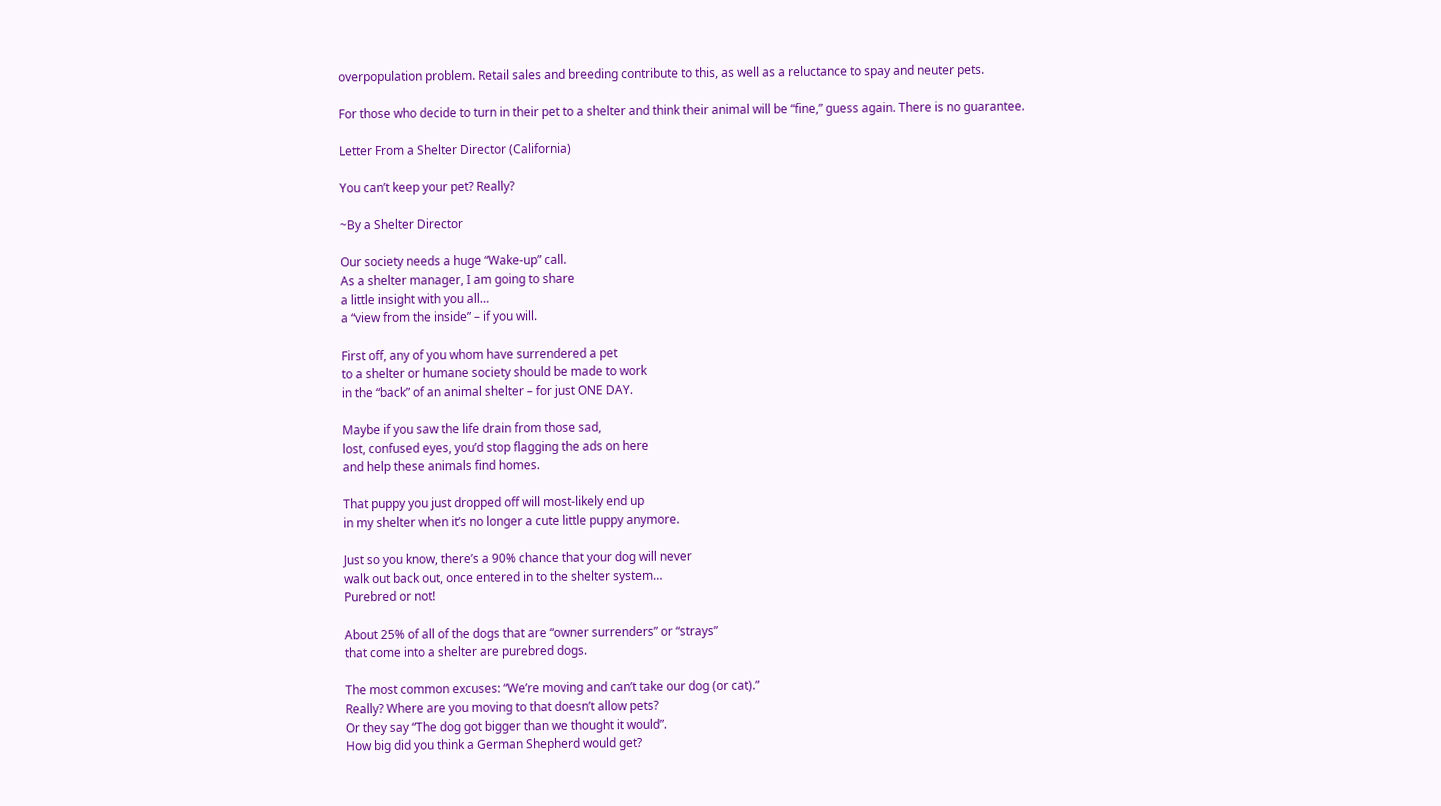overpopulation problem. Retail sales and breeding contribute to this, as well as a reluctance to spay and neuter pets.

For those who decide to turn in their pet to a shelter and think their animal will be “fine,” guess again. There is no guarantee.

Letter From a Shelter Director (California)

You can’t keep your pet? Really?

~By a Shelter Director

Our society needs a huge “Wake-up” call.
As a shelter manager, I am going to share
a little insight with you all…
a “view from the inside” – if you will.

First off, any of you whom have surrendered a pet
to a shelter or humane society should be made to work
in the “back” of an animal shelter – for just ONE DAY.

Maybe if you saw the life drain from those sad,
lost, confused eyes, you’d stop flagging the ads on here
and help these animals find homes.

That puppy you just dropped off will most-likely end up
in my shelter when it’s no longer a cute little puppy anymore.

Just so you know, there’s a 90% chance that your dog will never
walk out back out, once entered in to the shelter system…
Purebred or not!

About 25% of all of the dogs that are “owner surrenders” or “strays”
that come into a shelter are purebred dogs.

The most common excuses: “We’re moving and can’t take our dog (or cat).”
Really? Where are you moving to that doesn’t allow pets?
Or they say “The dog got bigger than we thought it would”.
How big did you think a German Shepherd would get?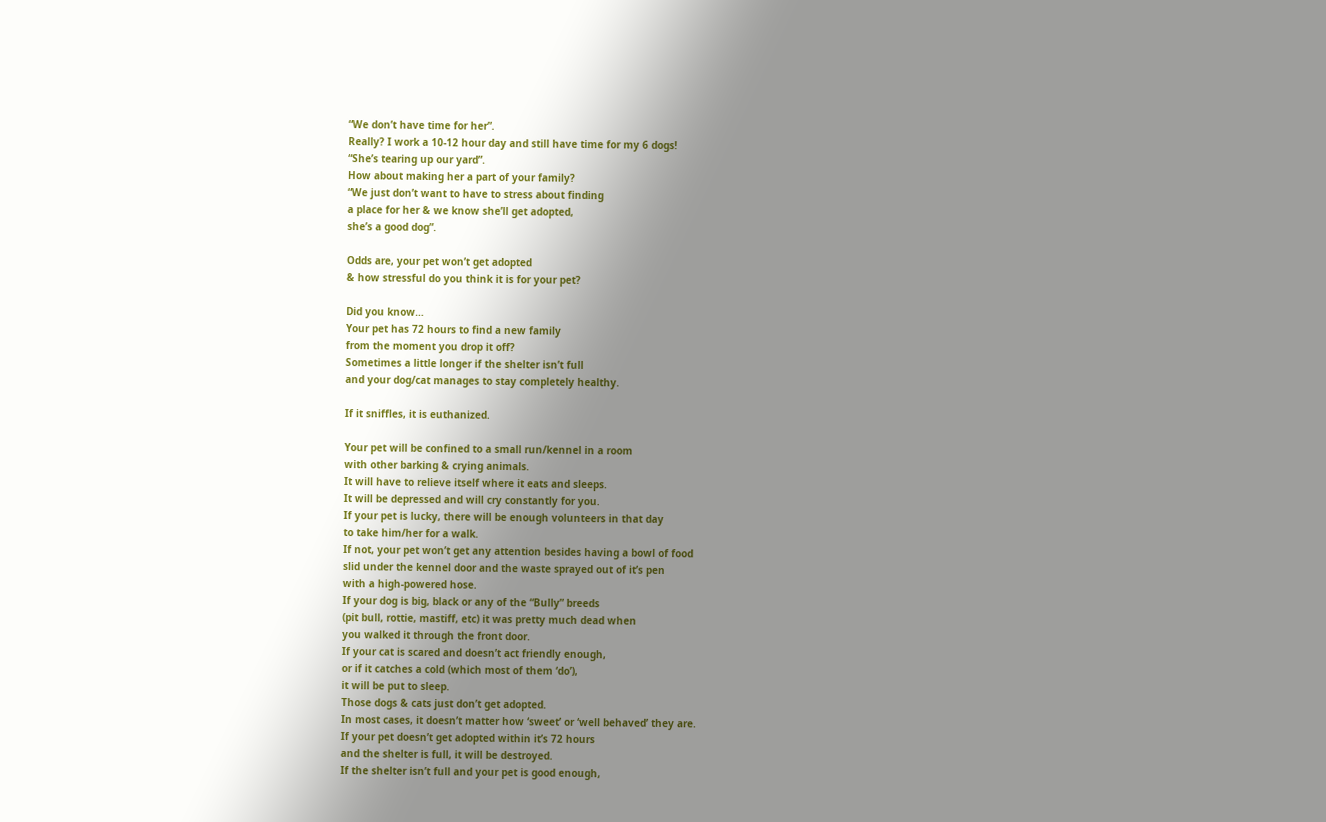“We don’t have time for her”.
Really? I work a 10-12 hour day and still have time for my 6 dogs!
“She’s tearing up our yard”.
How about making her a part of your family?
“We just don’t want to have to stress about finding
a place for her & we know she’ll get adopted,
she’s a good dog”.

Odds are, your pet won’t get adopted
& how stressful do you think it is for your pet?

Did you know…
Your pet has 72 hours to find a new family
from the moment you drop it off?
Sometimes a little longer if the shelter isn’t full
and your dog/cat manages to stay completely healthy.

If it sniffles, it is euthanized.

Your pet will be confined to a small run/kennel in a room
with other barking & crying animals.
It will have to relieve itself where it eats and sleeps.
It will be depressed and will cry constantly for you.
If your pet is lucky, there will be enough volunteers in that day
to take him/her for a walk.
If not, your pet won’t get any attention besides having a bowl of food
slid under the kennel door and the waste sprayed out of it’s pen
with a high-powered hose.
If your dog is big, black or any of the “Bully” breeds
(pit bull, rottie, mastiff, etc) it was pretty much dead when
you walked it through the front door.
If your cat is scared and doesn’t act friendly enough,
or if it catches a cold (which most of them ‘do’),
it will be put to sleep.
Those dogs & cats just don’t get adopted.
In most cases, it doesn’t matter how ‘sweet’ or ‘well behaved’ they are.
If your pet doesn’t get adopted within it’s 72 hours
and the shelter is full, it will be destroyed.
If the shelter isn’t full and your pet is good enough,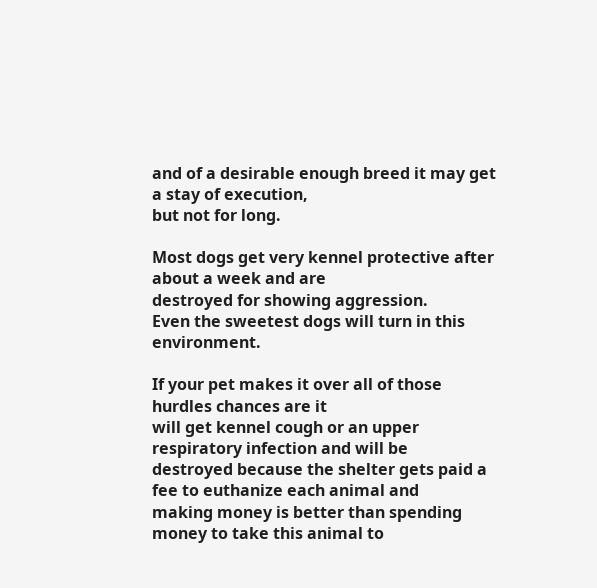and of a desirable enough breed it may get a stay of execution,
but not for long.

Most dogs get very kennel protective after about a week and are
destroyed for showing aggression.
Even the sweetest dogs will turn in this environment.

If your pet makes it over all of those hurdles chances are it
will get kennel cough or an upper respiratory infection and will be
destroyed because the shelter gets paid a fee to euthanize each animal and
making money is better than spending money to take this animal to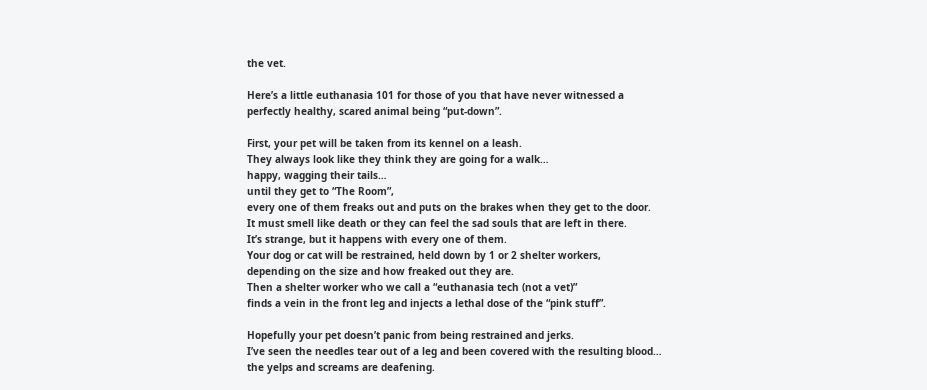the vet.

Here’s a little euthanasia 101 for those of you that have never witnessed a
perfectly healthy, scared animal being “put-down”.

First, your pet will be taken from its kennel on a leash.
They always look like they think they are going for a walk…
happy, wagging their tails…
until they get to “The Room”,
every one of them freaks out and puts on the brakes when they get to the door.
It must smell like death or they can feel the sad souls that are left in there.
It’s strange, but it happens with every one of them.
Your dog or cat will be restrained, held down by 1 or 2 shelter workers,
depending on the size and how freaked out they are.
Then a shelter worker who we call a “euthanasia tech (not a vet)”
finds a vein in the front leg and injects a lethal dose of the “pink stuff”.

Hopefully your pet doesn’t panic from being restrained and jerks.
I’ve seen the needles tear out of a leg and been covered with the resulting blood…
the yelps and screams are deafening.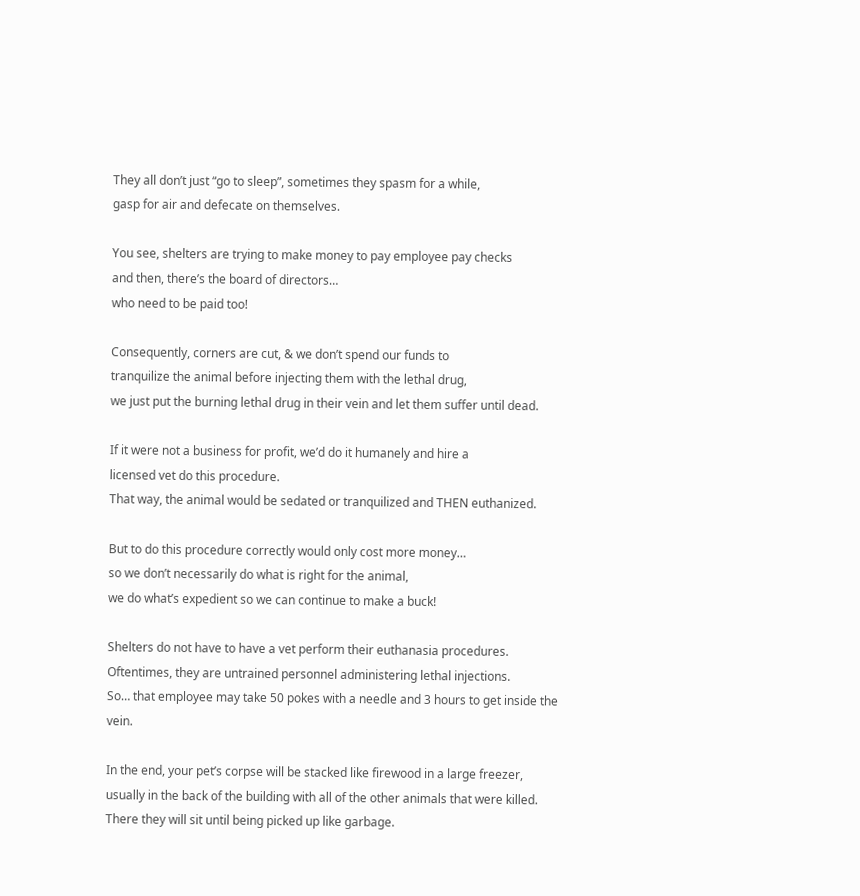They all don’t just “go to sleep”, sometimes they spasm for a while,
gasp for air and defecate on themselves.

You see, shelters are trying to make money to pay employee pay checks
and then, there’s the board of directors…
who need to be paid too!

Consequently, corners are cut, & we don’t spend our funds to
tranquilize the animal before injecting them with the lethal drug,
we just put the burning lethal drug in their vein and let them suffer until dead.

If it were not a business for profit, we’d do it humanely and hire a
licensed vet do this procedure.
That way, the animal would be sedated or tranquilized and THEN euthanized.

But to do this procedure correctly would only cost more money…
so we don’t necessarily do what is right for the animal,
we do what’s expedient so we can continue to make a buck!

Shelters do not have to have a vet perform their euthanasia procedures.
Oftentimes, they are untrained personnel administering lethal injections.
So… that employee may take 50 pokes with a needle and 3 hours to get inside the vein.

In the end, your pet’s corpse will be stacked like firewood in a large freezer,
usually in the back of the building with all of the other animals that were killed.
There they will sit until being picked up like garbage.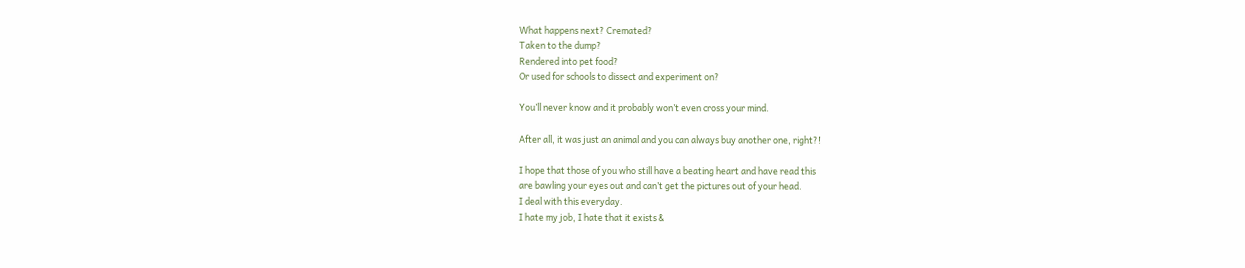What happens next? Cremated?
Taken to the dump?
Rendered into pet food?
Or used for schools to dissect and experiment on?

You’ll never know and it probably won’t even cross your mind.

After all, it was just an animal and you can always buy another one, right?!

I hope that those of you who still have a beating heart and have read this
are bawling your eyes out and can’t get the pictures out of your head.
I deal with this everyday.
I hate my job, I hate that it exists &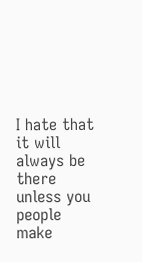I hate that it will always be there unless you people make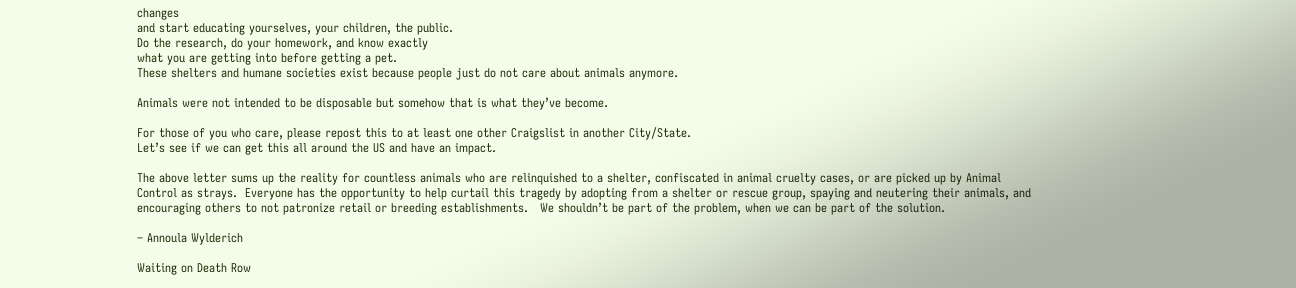changes
and start educating yourselves, your children, the public.
Do the research, do your homework, and know exactly
what you are getting into before getting a pet.
These shelters and humane societies exist because people just do not care about animals anymore.

Animals were not intended to be disposable but somehow that is what they’ve become.

For those of you who care, please repost this to at least one other Craigslist in another City/State.
Let’s see if we can get this all around the US and have an impact.

The above letter sums up the reality for countless animals who are relinquished to a shelter, confiscated in animal cruelty cases, or are picked up by Animal Control as strays.  Everyone has the opportunity to help curtail this tragedy by adopting from a shelter or rescue group, spaying and neutering their animals, and encouraging others to not patronize retail or breeding establishments.   We shouldn’t be part of the problem, when we can be part of the solution.

– Annoula Wylderich

Waiting on Death Row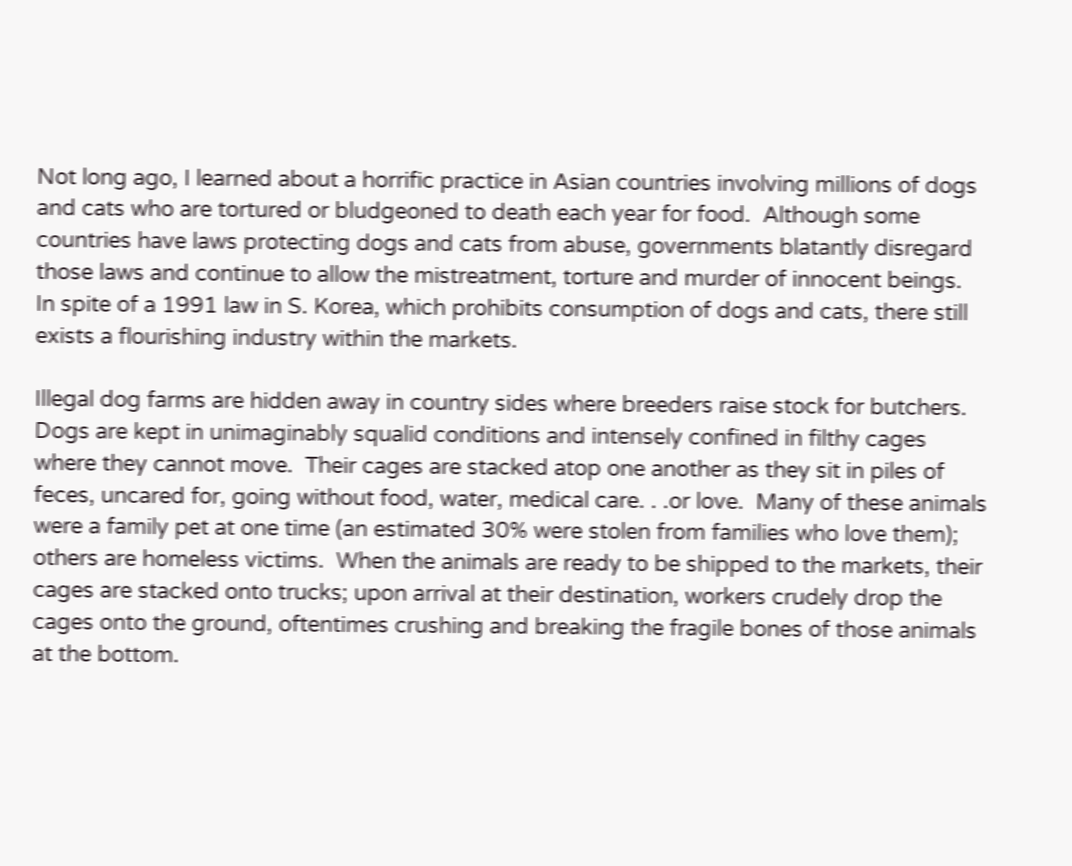Not long ago, I learned about a horrific practice in Asian countries involving millions of dogs and cats who are tortured or bludgeoned to death each year for food.  Although some countries have laws protecting dogs and cats from abuse, governments blatantly disregard those laws and continue to allow the mistreatment, torture and murder of innocent beings.  In spite of a 1991 law in S. Korea, which prohibits consumption of dogs and cats, there still exists a flourishing industry within the markets.

Illegal dog farms are hidden away in country sides where breeders raise stock for butchers.  Dogs are kept in unimaginably squalid conditions and intensely confined in filthy cages where they cannot move.  Their cages are stacked atop one another as they sit in piles of feces, uncared for, going without food, water, medical care. . .or love.  Many of these animals were a family pet at one time (an estimated 30% were stolen from families who love them); others are homeless victims.  When the animals are ready to be shipped to the markets, their cages are stacked onto trucks; upon arrival at their destination, workers crudely drop the cages onto the ground, oftentimes crushing and breaking the fragile bones of those animals at the bottom.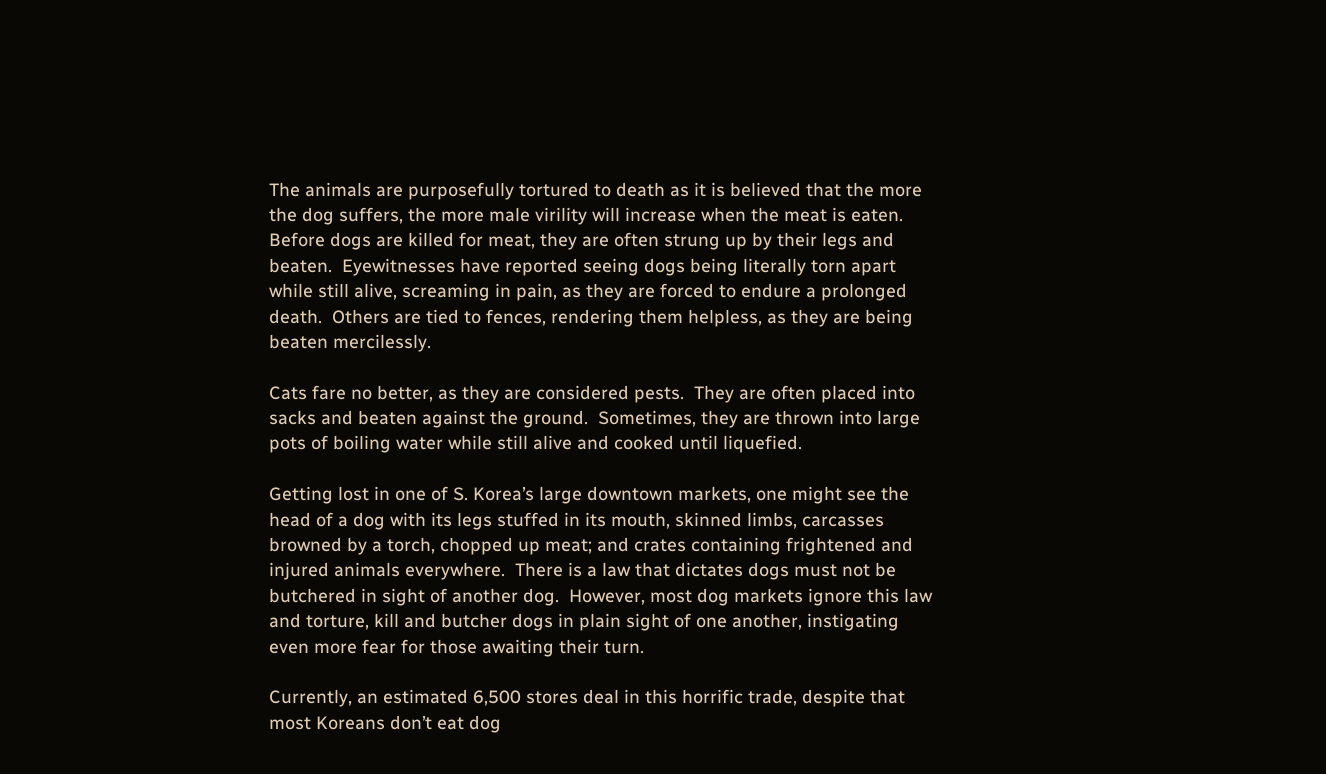The animals are purposefully tortured to death as it is believed that the more the dog suffers, the more male virility will increase when the meat is eaten.  Before dogs are killed for meat, they are often strung up by their legs and beaten.  Eyewitnesses have reported seeing dogs being literally torn apart while still alive, screaming in pain, as they are forced to endure a prolonged death.  Others are tied to fences, rendering them helpless, as they are being beaten mercilessly.

Cats fare no better, as they are considered pests.  They are often placed into sacks and beaten against the ground.  Sometimes, they are thrown into large pots of boiling water while still alive and cooked until liquefied.

Getting lost in one of S. Korea’s large downtown markets, one might see the head of a dog with its legs stuffed in its mouth, skinned limbs, carcasses browned by a torch, chopped up meat; and crates containing frightened and injured animals everywhere.  There is a law that dictates dogs must not be butchered in sight of another dog.  However, most dog markets ignore this law and torture, kill and butcher dogs in plain sight of one another, instigating even more fear for those awaiting their turn.

Currently, an estimated 6,500 stores deal in this horrific trade, despite that most Koreans don’t eat dog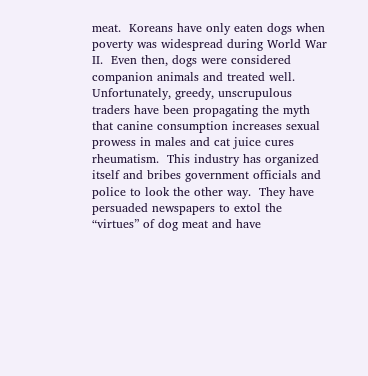meat.  Koreans have only eaten dogs when poverty was widespread during World War II.  Even then, dogs were considered companion animals and treated well.  Unfortunately, greedy, unscrupulous traders have been propagating the myth that canine consumption increases sexual prowess in males and cat juice cures rheumatism.  This industry has organized itself and bribes government officials and police to look the other way.  They have persuaded newspapers to extol the “virtues” of dog meat and have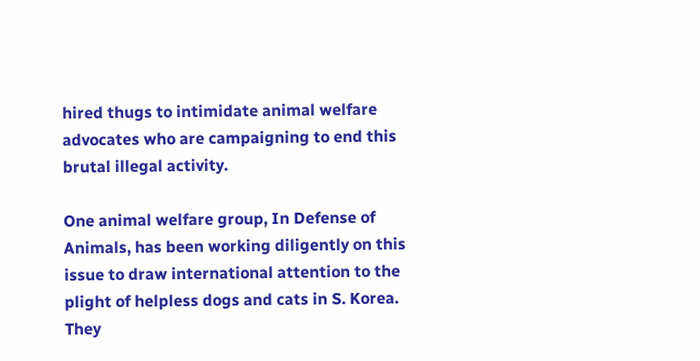hired thugs to intimidate animal welfare advocates who are campaigning to end this brutal illegal activity.

One animal welfare group, In Defense of Animals, has been working diligently on this issue to draw international attention to the plight of helpless dogs and cats in S. Korea. They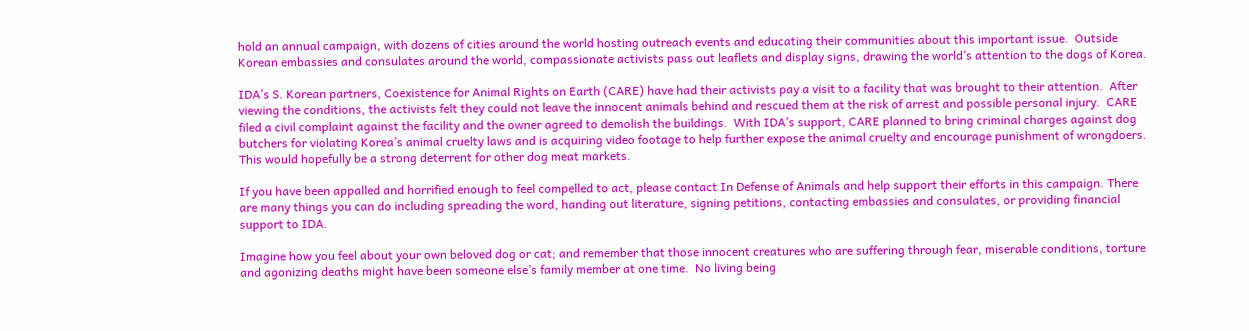hold an annual campaign, with dozens of cities around the world hosting outreach events and educating their communities about this important issue.  Outside Korean embassies and consulates around the world, compassionate activists pass out leaflets and display signs, drawing the world’s attention to the dogs of Korea.

IDA’s S. Korean partners, Coexistence for Animal Rights on Earth (CARE) have had their activists pay a visit to a facility that was brought to their attention.  After viewing the conditions, the activists felt they could not leave the innocent animals behind and rescued them at the risk of arrest and possible personal injury.  CARE filed a civil complaint against the facility and the owner agreed to demolish the buildings.  With IDA’s support, CARE planned to bring criminal charges against dog butchers for violating Korea’s animal cruelty laws and is acquiring video footage to help further expose the animal cruelty and encourage punishment of wrongdoers.  This would hopefully be a strong deterrent for other dog meat markets.

If you have been appalled and horrified enough to feel compelled to act, please contact In Defense of Animals and help support their efforts in this campaign. There are many things you can do including spreading the word, handing out literature, signing petitions, contacting embassies and consulates, or providing financial support to IDA.

Imagine how you feel about your own beloved dog or cat; and remember that those innocent creatures who are suffering through fear, miserable conditions, torture and agonizing deaths might have been someone else’s family member at one time.  No living being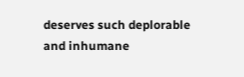deserves such deplorable and inhumane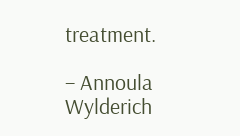treatment.

– Annoula Wylderich